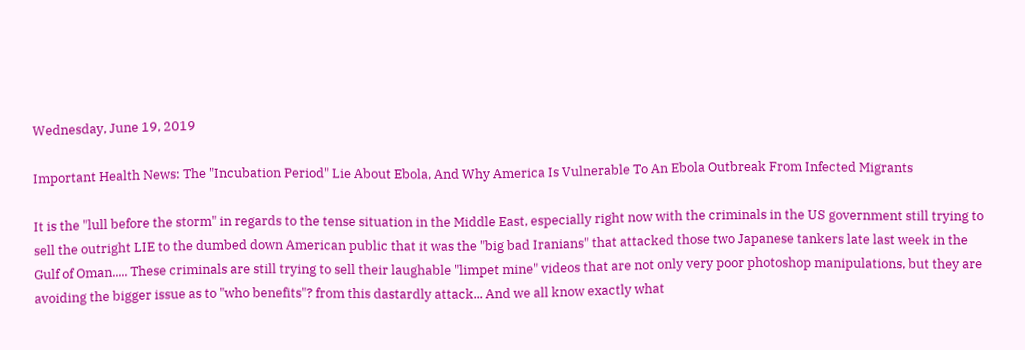Wednesday, June 19, 2019

Important Health News: The "Incubation Period" Lie About Ebola, And Why America Is Vulnerable To An Ebola Outbreak From Infected Migrants

It is the "lull before the storm" in regards to the tense situation in the Middle East, especially right now with the criminals in the US government still trying to sell the outright LIE to the dumbed down American public that it was the "big bad Iranians" that attacked those two Japanese tankers late last week in the Gulf of Oman..... These criminals are still trying to sell their laughable "limpet mine" videos that are not only very poor photoshop manipulations, but they are avoiding the bigger issue as to "who benefits"? from this dastardly attack... And we all know exactly what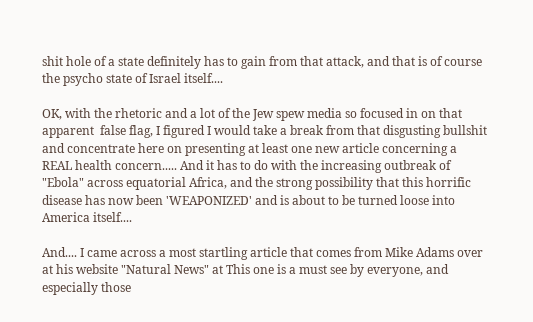shit hole of a state definitely has to gain from that attack, and that is of course the psycho state of Israel itself....

OK, with the rhetoric and a lot of the Jew spew media so focused in on that apparent  false flag, I figured I would take a break from that disgusting bullshit and concentrate here on presenting at least one new article concerning a REAL health concern..... And it has to do with the increasing outbreak of "Ebola" across equatorial Africa, and the strong possibility that this horrific disease has now been 'WEAPONIZED' and is about to be turned loose into America itself....

And.... I came across a most startling article that comes from Mike Adams over at his website "Natural News" at This one is a must see by everyone, and especially those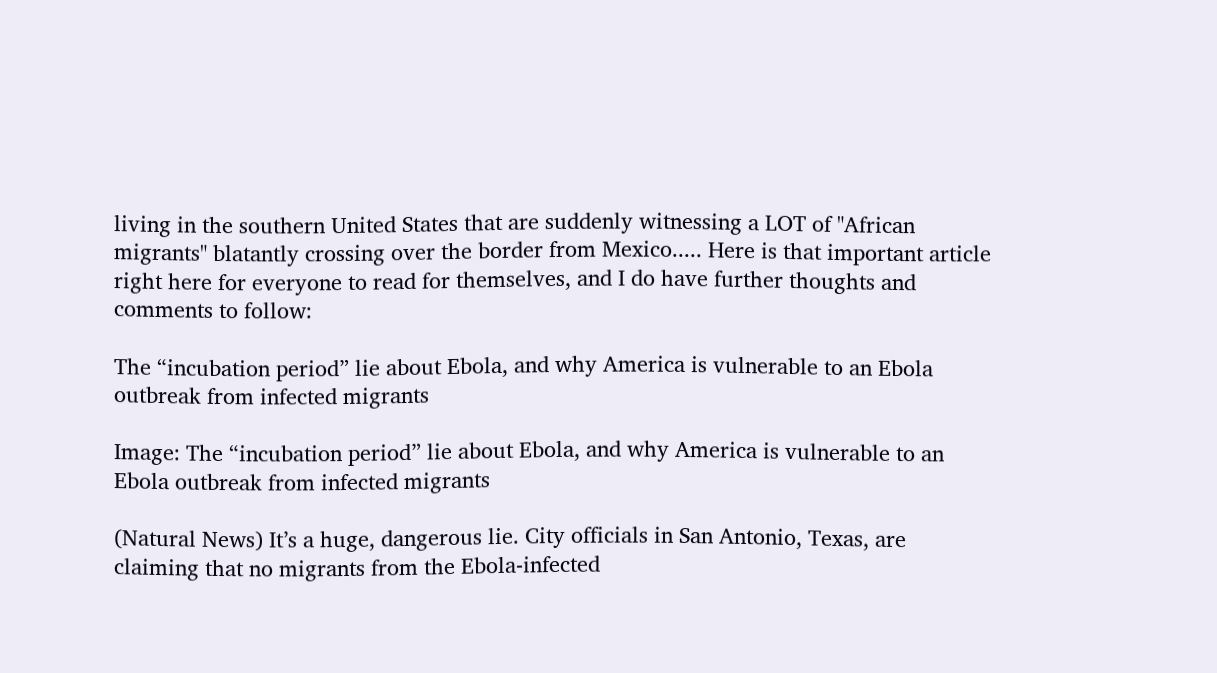living in the southern United States that are suddenly witnessing a LOT of "African migrants" blatantly crossing over the border from Mexico..... Here is that important article right here for everyone to read for themselves, and I do have further thoughts and comments to follow:

The “incubation period” lie about Ebola, and why America is vulnerable to an Ebola outbreak from infected migrants

Image: The “incubation period” lie about Ebola, and why America is vulnerable to an Ebola outbreak from infected migrants

(Natural News) It’s a huge, dangerous lie. City officials in San Antonio, Texas, are claiming that no migrants from the Ebola-infected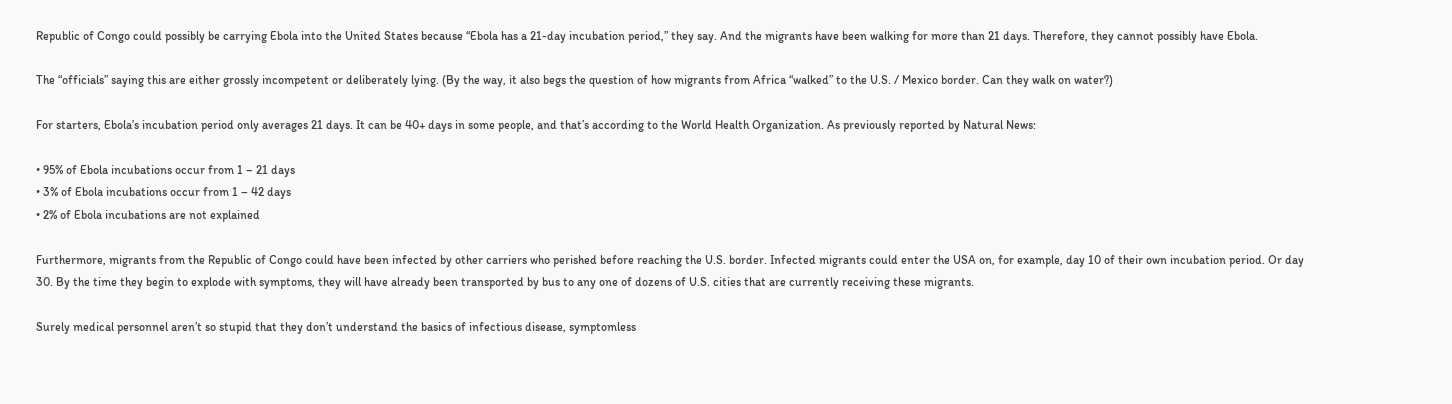Republic of Congo could possibly be carrying Ebola into the United States because “Ebola has a 21-day incubation period,” they say. And the migrants have been walking for more than 21 days. Therefore, they cannot possibly have Ebola.

The “officials” saying this are either grossly incompetent or deliberately lying. (By the way, it also begs the question of how migrants from Africa “walked” to the U.S. / Mexico border. Can they walk on water?)

For starters, Ebola’s incubation period only averages 21 days. It can be 40+ days in some people, and that’s according to the World Health Organization. As previously reported by Natural News:

• 95% of Ebola incubations occur from 1 – 21 days
• 3% of Ebola incubations occur from 1 – 42 days
• 2% of Ebola incubations are not explained

Furthermore, migrants from the Republic of Congo could have been infected by other carriers who perished before reaching the U.S. border. Infected migrants could enter the USA on, for example, day 10 of their own incubation period. Or day 30. By the time they begin to explode with symptoms, they will have already been transported by bus to any one of dozens of U.S. cities that are currently receiving these migrants.

Surely medical personnel aren’t so stupid that they don’t understand the basics of infectious disease, symptomless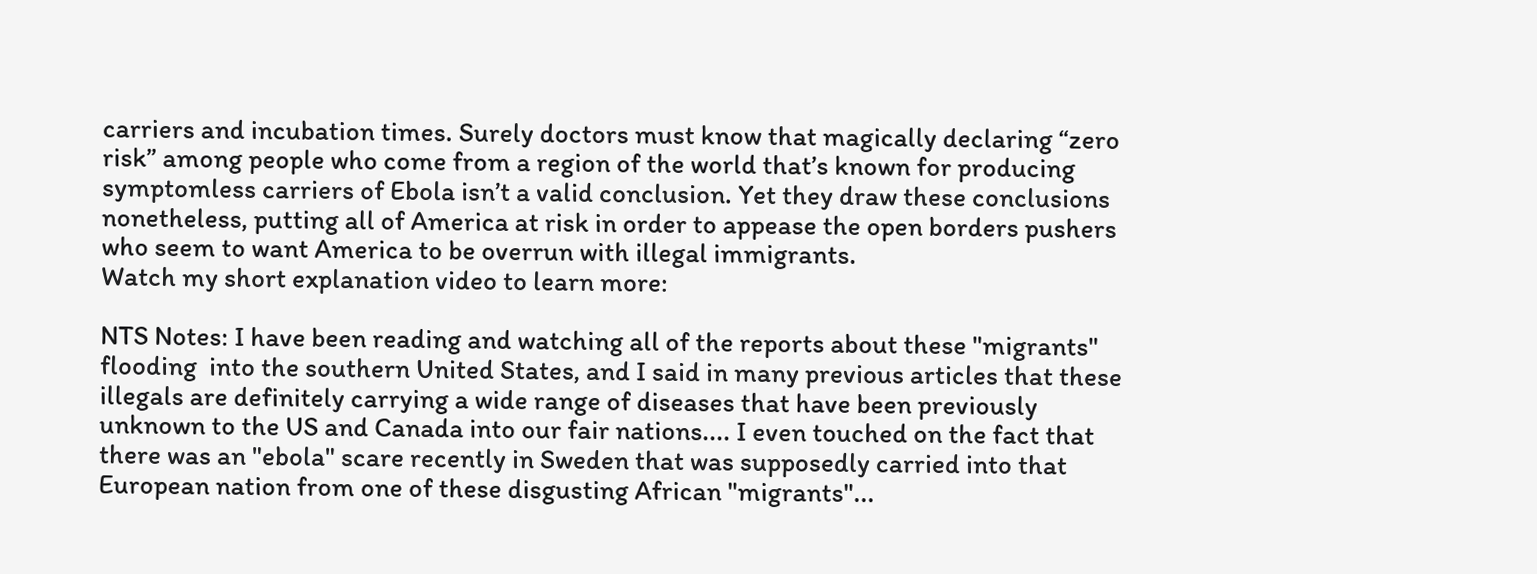carriers and incubation times. Surely doctors must know that magically declaring “zero risk” among people who come from a region of the world that’s known for producing symptomless carriers of Ebola isn’t a valid conclusion. Yet they draw these conclusions nonetheless, putting all of America at risk in order to appease the open borders pushers who seem to want America to be overrun with illegal immigrants.
Watch my short explanation video to learn more:

NTS Notes: I have been reading and watching all of the reports about these "migrants" flooding  into the southern United States, and I said in many previous articles that these illegals are definitely carrying a wide range of diseases that have been previously unknown to the US and Canada into our fair nations.... I even touched on the fact that there was an "ebola" scare recently in Sweden that was supposedly carried into that European nation from one of these disgusting African "migrants"...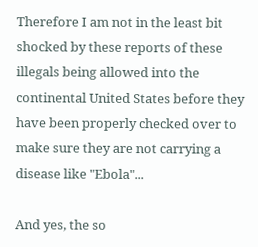Therefore I am not in the least bit shocked by these reports of these illegals being allowed into the continental United States before they have been properly checked over to make sure they are not carrying a disease like "Ebola"...

And yes, the so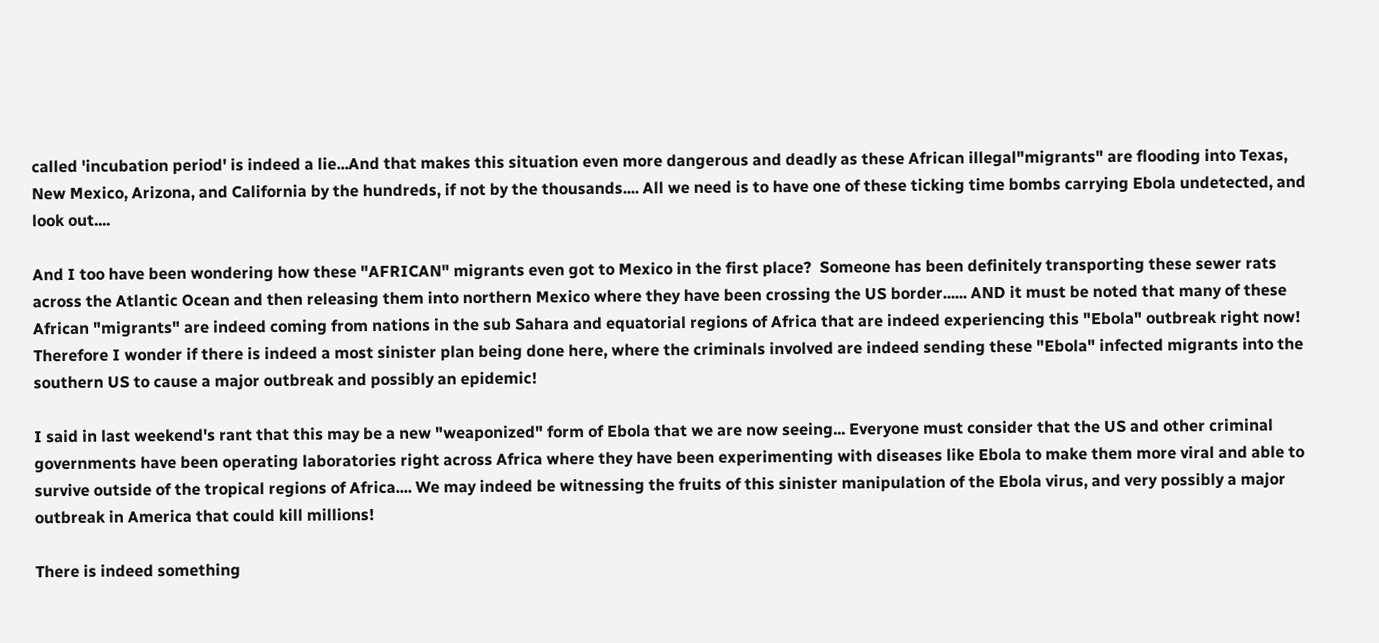called 'incubation period' is indeed a lie...And that makes this situation even more dangerous and deadly as these African illegal"migrants" are flooding into Texas, New Mexico, Arizona, and California by the hundreds, if not by the thousands.... All we need is to have one of these ticking time bombs carrying Ebola undetected, and look out....

And I too have been wondering how these "AFRICAN" migrants even got to Mexico in the first place?  Someone has been definitely transporting these sewer rats across the Atlantic Ocean and then releasing them into northern Mexico where they have been crossing the US border...... AND it must be noted that many of these African "migrants" are indeed coming from nations in the sub Sahara and equatorial regions of Africa that are indeed experiencing this "Ebola" outbreak right now!   Therefore I wonder if there is indeed a most sinister plan being done here, where the criminals involved are indeed sending these "Ebola" infected migrants into the southern US to cause a major outbreak and possibly an epidemic!

I said in last weekend's rant that this may be a new "weaponized" form of Ebola that we are now seeing... Everyone must consider that the US and other criminal governments have been operating laboratories right across Africa where they have been experimenting with diseases like Ebola to make them more viral and able to survive outside of the tropical regions of Africa.... We may indeed be witnessing the fruits of this sinister manipulation of the Ebola virus, and very possibly a major outbreak in America that could kill millions!

There is indeed something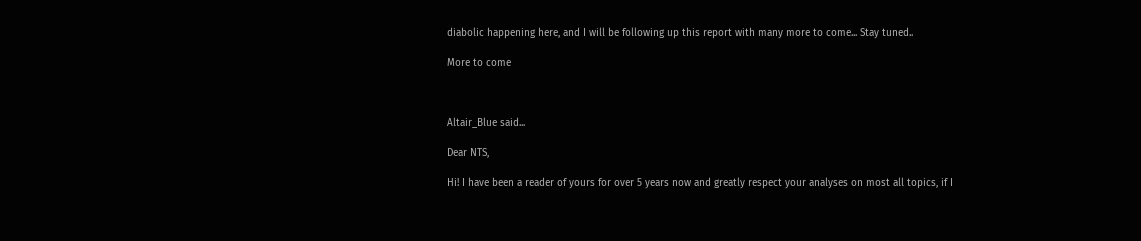diabolic happening here, and I will be following up this report with many more to come... Stay tuned..

More to come



Altair_Blue said...

Dear NTS,

Hi! I have been a reader of yours for over 5 years now and greatly respect your analyses on most all topics, if I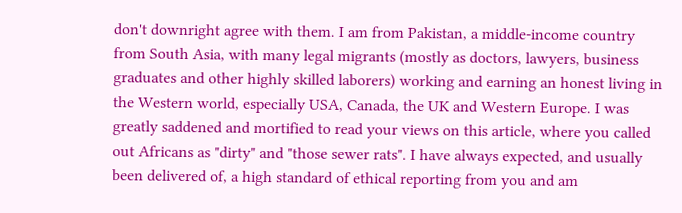don't downright agree with them. I am from Pakistan, a middle-income country from South Asia, with many legal migrants (mostly as doctors, lawyers, business graduates and other highly skilled laborers) working and earning an honest living in the Western world, especially USA, Canada, the UK and Western Europe. I was greatly saddened and mortified to read your views on this article, where you called out Africans as "dirty" and "those sewer rats". I have always expected, and usually been delivered of, a high standard of ethical reporting from you and am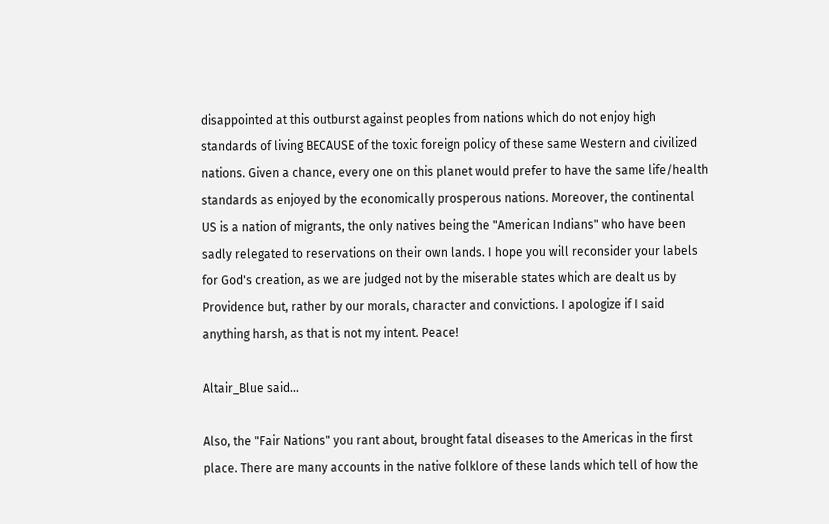disappointed at this outburst against peoples from nations which do not enjoy high standards of living BECAUSE of the toxic foreign policy of these same Western and civilized nations. Given a chance, every one on this planet would prefer to have the same life/health standards as enjoyed by the economically prosperous nations. Moreover, the continental US is a nation of migrants, the only natives being the "American Indians" who have been sadly relegated to reservations on their own lands. I hope you will reconsider your labels for God's creation, as we are judged not by the miserable states which are dealt us by Providence but, rather by our morals, character and convictions. I apologize if I said anything harsh, as that is not my intent. Peace!

Altair_Blue said...

Also, the "Fair Nations" you rant about, brought fatal diseases to the Americas in the first place. There are many accounts in the native folklore of these lands which tell of how the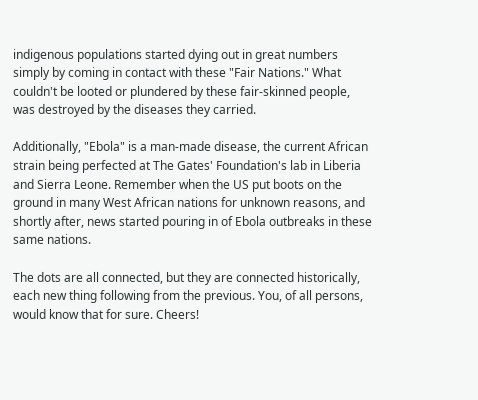indigenous populations started dying out in great numbers simply by coming in contact with these "Fair Nations." What couldn't be looted or plundered by these fair-skinned people, was destroyed by the diseases they carried.

Additionally, "Ebola" is a man-made disease, the current African strain being perfected at The Gates' Foundation's lab in Liberia and Sierra Leone. Remember when the US put boots on the ground in many West African nations for unknown reasons, and shortly after, news started pouring in of Ebola outbreaks in these same nations.

The dots are all connected, but they are connected historically, each new thing following from the previous. You, of all persons, would know that for sure. Cheers!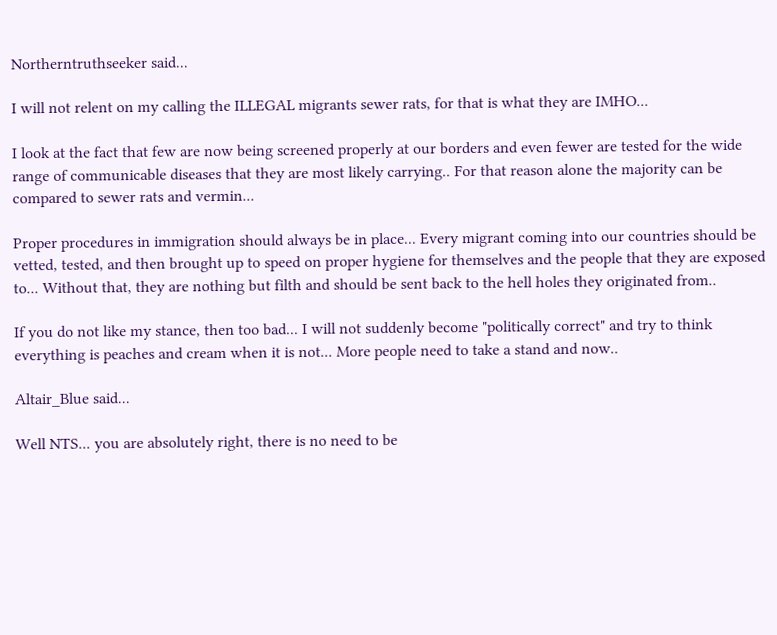Northerntruthseeker said...

I will not relent on my calling the ILLEGAL migrants sewer rats, for that is what they are IMHO...

I look at the fact that few are now being screened properly at our borders and even fewer are tested for the wide range of communicable diseases that they are most likely carrying.. For that reason alone the majority can be compared to sewer rats and vermin...

Proper procedures in immigration should always be in place... Every migrant coming into our countries should be vetted, tested, and then brought up to speed on proper hygiene for themselves and the people that they are exposed to... Without that, they are nothing but filth and should be sent back to the hell holes they originated from..

If you do not like my stance, then too bad... I will not suddenly become "politically correct" and try to think everything is peaches and cream when it is not... More people need to take a stand and now..

Altair_Blue said...

Well NTS... you are absolutely right, there is no need to be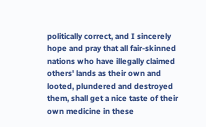politically correct, and I sincerely hope and pray that all fair-skinned nations who have illegally claimed others' lands as their own and looted, plundered and destroyed them, shall get a nice taste of their own medicine in these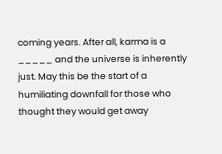coming years. After all, karma is a _____ and the universe is inherently just. May this be the start of a humiliating downfall for those who thought they would get away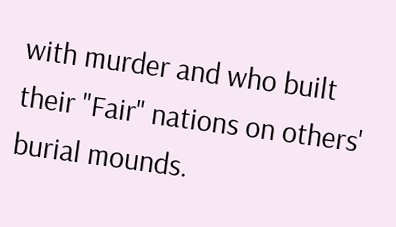with murder and who built their "Fair" nations on others' burial mounds.